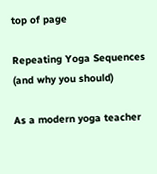top of page

Repeating Yoga Sequences (and why you should)

As a modern yoga teacher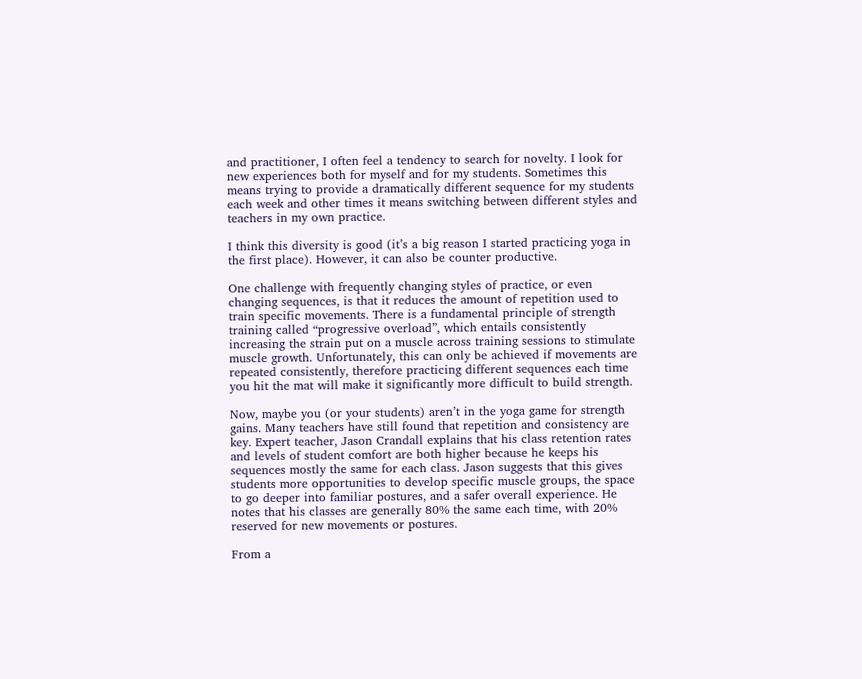and practitioner, I often feel a tendency to search for novelty. I look for new experiences both for myself and for my students. Sometimes this means trying to provide a dramatically different sequence for my students each week and other times it means switching between different styles and teachers in my own practice.

I think this diversity is good (it’s a big reason I started practicing yoga in the first place). However, it can also be counter productive.

One challenge with frequently changing styles of practice, or even changing sequences, is that it reduces the amount of repetition used to train specific movements. There is a fundamental principle of strength training called “progressive overload”, which entails consistently increasing the strain put on a muscle across training sessions to stimulate muscle growth. Unfortunately, this can only be achieved if movements are repeated consistently, therefore practicing different sequences each time you hit the mat will make it significantly more difficult to build strength.

Now, maybe you (or your students) aren’t in the yoga game for strength gains. Many teachers have still found that repetition and consistency are key. Expert teacher, Jason Crandall explains that his class retention rates and levels of student comfort are both higher because he keeps his sequences mostly the same for each class. Jason suggests that this gives students more opportunities to develop specific muscle groups, the space to go deeper into familiar postures, and a safer overall experience. He notes that his classes are generally 80% the same each time, with 20% reserved for new movements or postures.

From a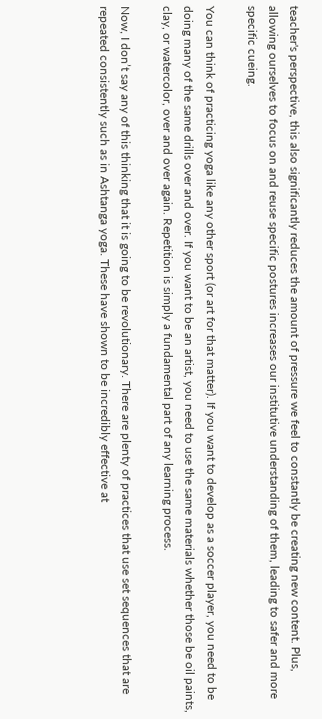teacher's perspective, this also significantly reduces the amount of pressure we feel to constantly be creating new content. Plus, allowing ourselves to focus on and reuse specific postures increases our institutive understanding of them, leading to safer and more specific cueing.

You can think of practicing yoga like any other sport (or art for that matter). If you want to develop as a soccer player, you need to be doing many of the same drills over and over. If you want to be an artist, you need to use the same materials whether those be oil paints, clay, or watercolor, over and over again. Repetition is simply a fundamental part of any learning process.

Now, I don’t say any of this thinking that it is going to be revolutionary. There are plenty of practices that use set sequences that are repeated consistently such as in Ashtanga yoga. These have shown to be incredibly effective at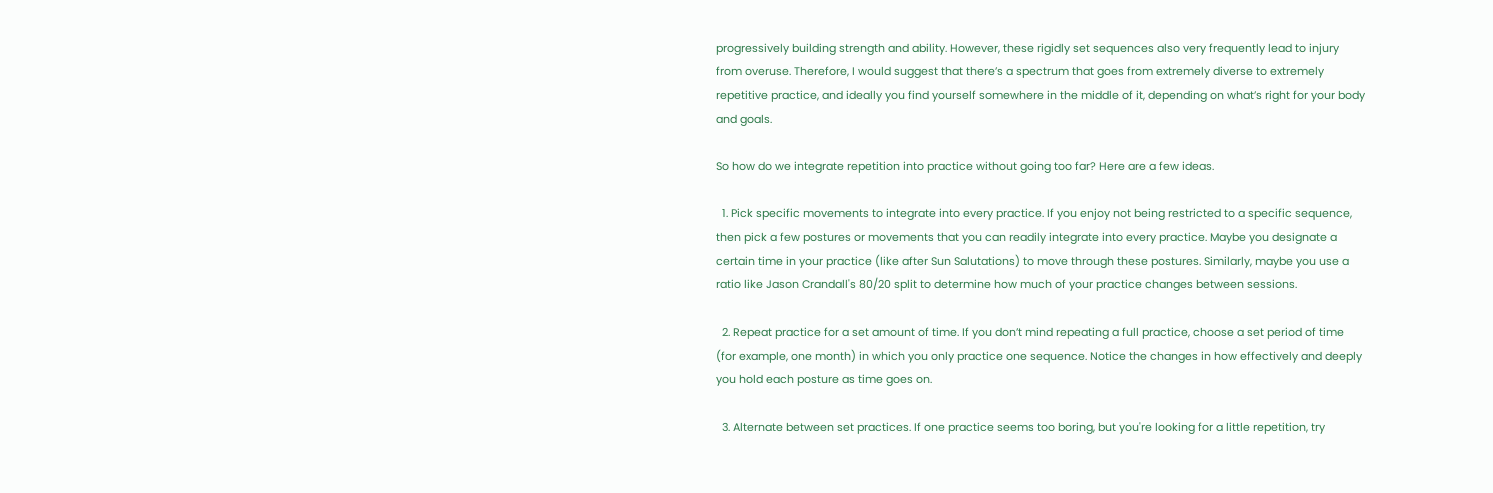progressively building strength and ability. However, these rigidly set sequences also very frequently lead to injury from overuse. Therefore, I would suggest that there’s a spectrum that goes from extremely diverse to extremely repetitive practice, and ideally you find yourself somewhere in the middle of it, depending on what’s right for your body and goals.

So how do we integrate repetition into practice without going too far? Here are a few ideas.

  1. Pick specific movements to integrate into every practice. If you enjoy not being restricted to a specific sequence, then pick a few postures or movements that you can readily integrate into every practice. Maybe you designate a certain time in your practice (like after Sun Salutations) to move through these postures. Similarly, maybe you use a ratio like Jason Crandall's 80/20 split to determine how much of your practice changes between sessions.

  2. Repeat practice for a set amount of time. If you don’t mind repeating a full practice, choose a set period of time (for example, one month) in which you only practice one sequence. Notice the changes in how effectively and deeply you hold each posture as time goes on.

  3. Alternate between set practices. If one practice seems too boring, but you're looking for a little repetition, try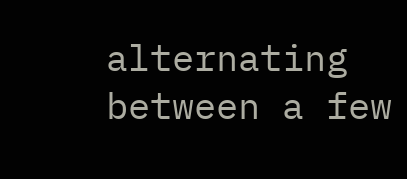alternating between a few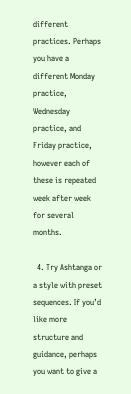different practices. Perhaps you have a different Monday practice, Wednesday practice, and Friday practice, however each of these is repeated week after week for several months.

  4. Try Ashtanga or a style with preset sequences. If you’d like more structure and guidance, perhaps you want to give a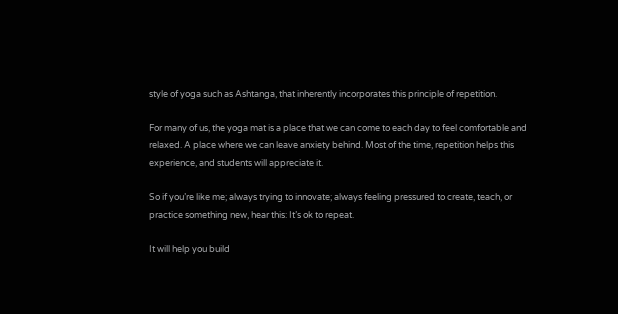style of yoga such as Ashtanga, that inherently incorporates this principle of repetition.

For many of us, the yoga mat is a place that we can come to each day to feel comfortable and relaxed. A place where we can leave anxiety behind. Most of the time, repetition helps this experience, and students will appreciate it.

So if you’re like me; always trying to innovate; always feeling pressured to create, teach, or practice something new, hear this: It’s ok to repeat.

It will help you build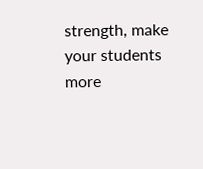strength, make your students more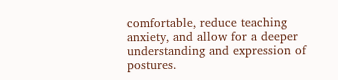comfortable, reduce teaching anxiety, and allow for a deeper understanding and expression of postures.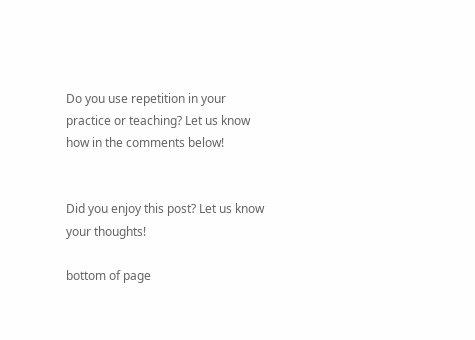Do you use repetition in your practice or teaching? Let us know how in the comments below!


Did you enjoy this post? Let us know your thoughts!

bottom of page